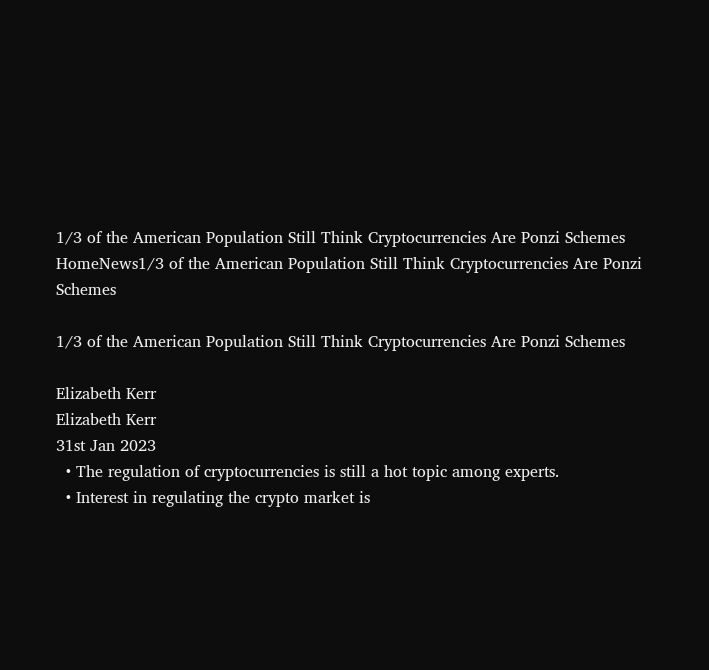1/3 of the American Population Still Think Cryptocurrencies Are Ponzi Schemes
HomeNews1/3 of the American Population Still Think Cryptocurrencies Are Ponzi Schemes

1/3 of the American Population Still Think Cryptocurrencies Are Ponzi Schemes

Elizabeth Kerr
Elizabeth Kerr
31st Jan 2023
  • The regulation of cryptocurrencies is still a hot topic among experts.
  • Interest in regulating the crypto market is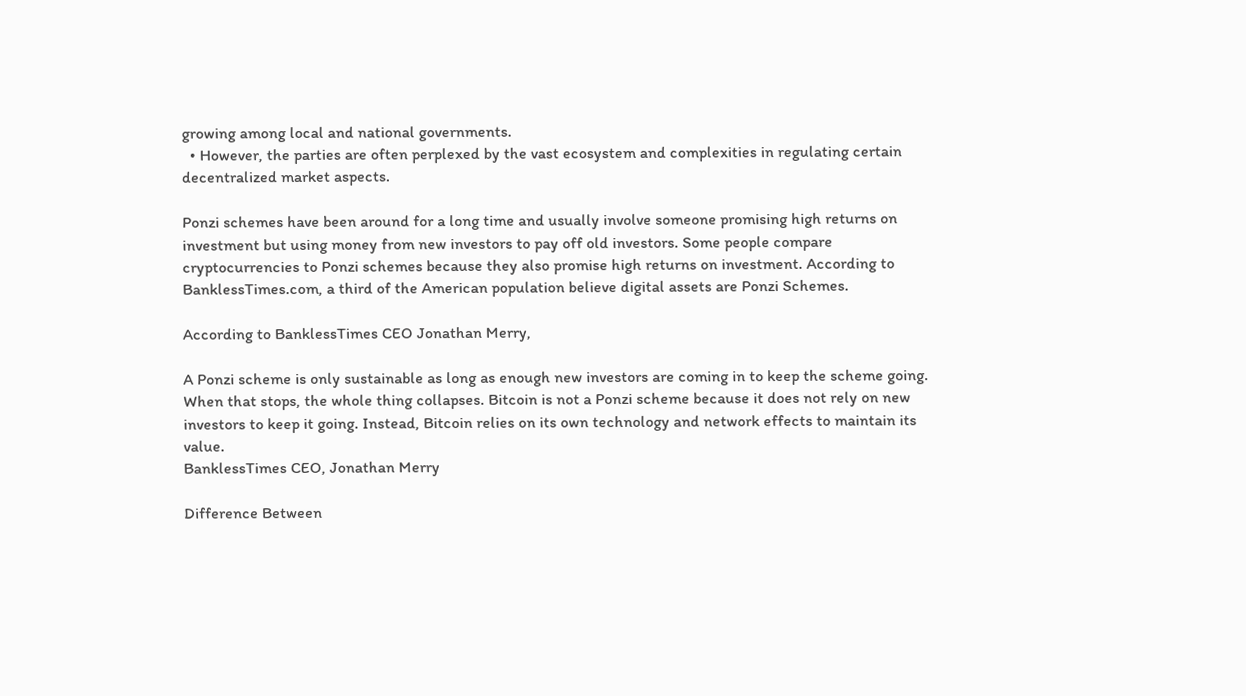growing among local and national governments.
  • However, the parties are often perplexed by the vast ecosystem and complexities in regulating certain decentralized market aspects.

Ponzi schemes have been around for a long time and usually involve someone promising high returns on investment but using money from new investors to pay off old investors. Some people compare cryptocurrencies to Ponzi schemes because they also promise high returns on investment. According to BanklessTimes.com, a third of the American population believe digital assets are Ponzi Schemes.

According to BanklessTimes CEO Jonathan Merry,

A Ponzi scheme is only sustainable as long as enough new investors are coming in to keep the scheme going. When that stops, the whole thing collapses. Bitcoin is not a Ponzi scheme because it does not rely on new investors to keep it going. Instead, Bitcoin relies on its own technology and network effects to maintain its value.
BanklessTimes CEO, Jonathan Merry

Difference Between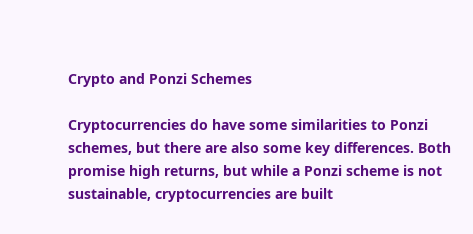Crypto and Ponzi Schemes

Cryptocurrencies do have some similarities to Ponzi schemes, but there are also some key differences. Both promise high returns, but while a Ponzi scheme is not sustainable, cryptocurrencies are built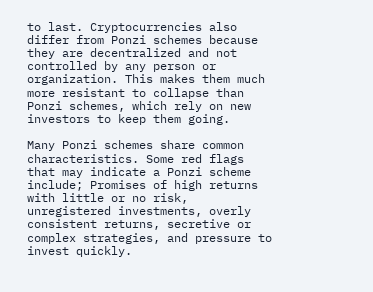to last. Cryptocurrencies also differ from Ponzi schemes because they are decentralized and not controlled by any person or organization. This makes them much more resistant to collapse than Ponzi schemes, which rely on new investors to keep them going.

Many Ponzi schemes share common characteristics. Some red flags that may indicate a Ponzi scheme include; Promises of high returns with little or no risk, unregistered investments, overly consistent returns, secretive or complex strategies, and pressure to invest quickly.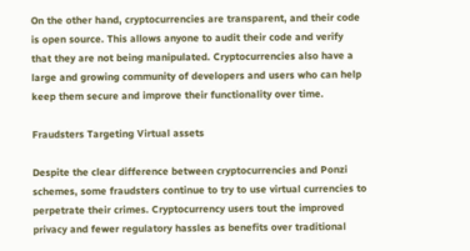On the other hand, cryptocurrencies are transparent, and their code is open source. This allows anyone to audit their code and verify that they are not being manipulated. Cryptocurrencies also have a large and growing community of developers and users who can help keep them secure and improve their functionality over time.

Fraudsters Targeting Virtual assets

Despite the clear difference between cryptocurrencies and Ponzi schemes, some fraudsters continue to try to use virtual currencies to perpetrate their crimes. Cryptocurrency users tout the improved privacy and fewer regulatory hassles as benefits over traditional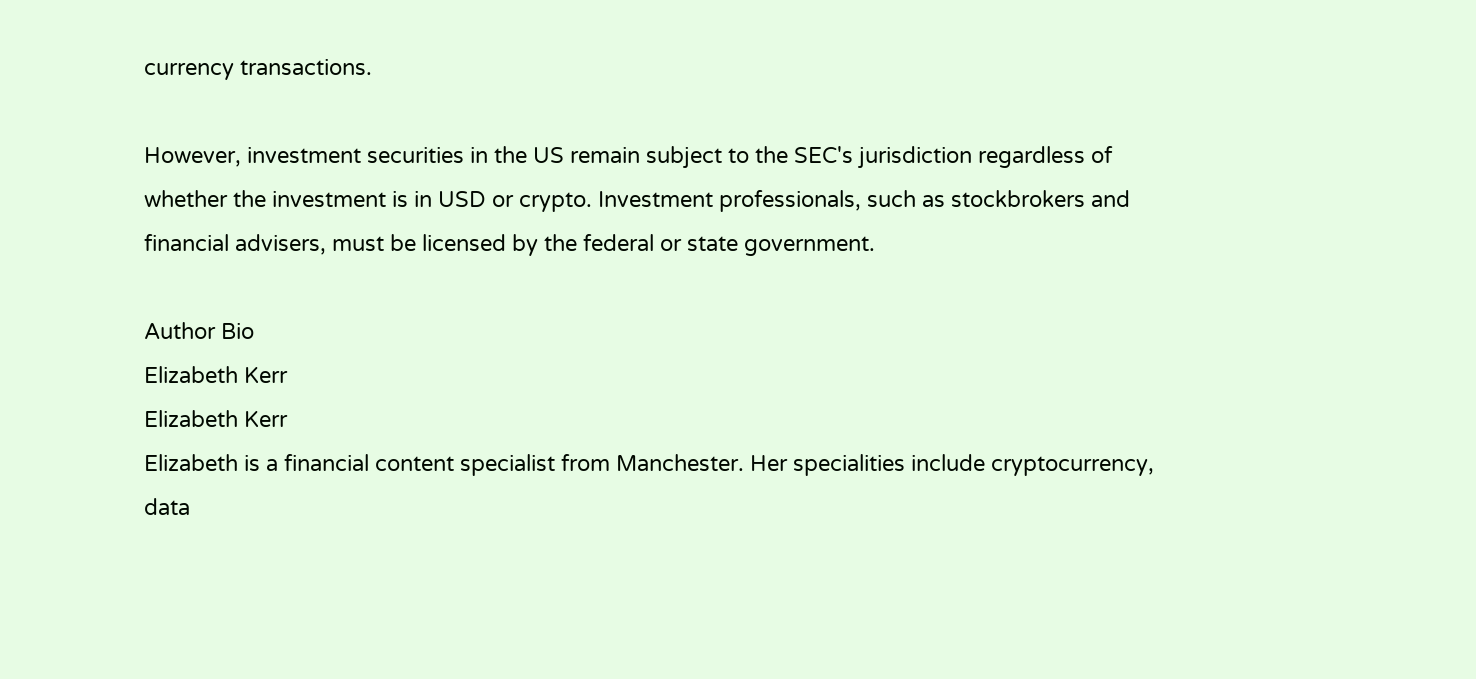currency transactions.

However, investment securities in the US remain subject to the SEC's jurisdiction regardless of whether the investment is in USD or crypto. Investment professionals, such as stockbrokers and financial advisers, must be licensed by the federal or state government.

Author Bio
Elizabeth Kerr
Elizabeth Kerr
Elizabeth is a financial content specialist from Manchester. Her specialities include cryptocurrency, data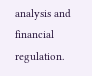analysis and financial regulation.